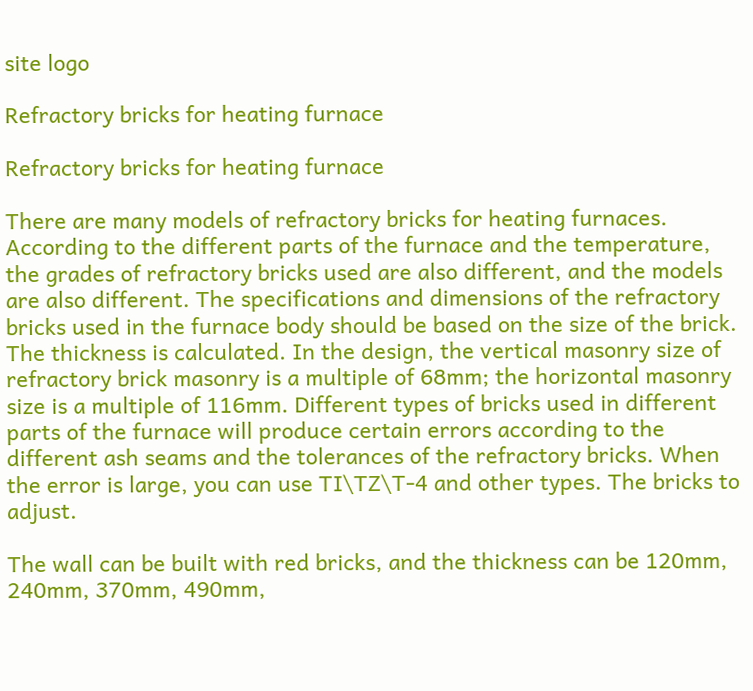site logo

Refractory bricks for heating furnace

Refractory bricks for heating furnace

There are many models of refractory bricks for heating furnaces. According to the different parts of the furnace and the temperature, the grades of refractory bricks used are also different, and the models are also different. The specifications and dimensions of the refractory bricks used in the furnace body should be based on the size of the brick. The thickness is calculated. In the design, the vertical masonry size of refractory brick masonry is a multiple of 68mm; the horizontal masonry size is a multiple of 116mm. Different types of bricks used in different parts of the furnace will produce certain errors according to the different ash seams and the tolerances of the refractory bricks. When the error is large, you can use TI\TZ\T-4 and other types. The bricks to adjust.

The wall can be built with red bricks, and the thickness can be 120mm, 240mm, 370mm, 490mm,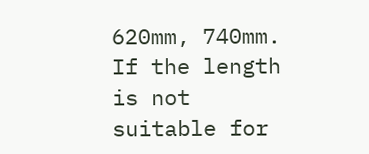620mm, 740mm. If the length is not suitable for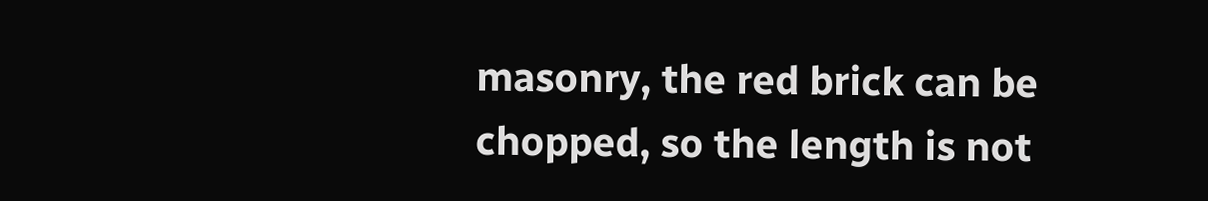masonry, the red brick can be chopped, so the length is not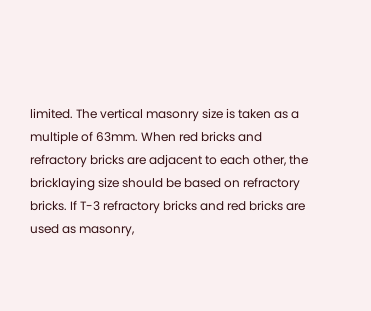limited. The vertical masonry size is taken as a multiple of 63mm. When red bricks and refractory bricks are adjacent to each other, the bricklaying size should be based on refractory bricks. If T-3 refractory bricks and red bricks are used as masonry,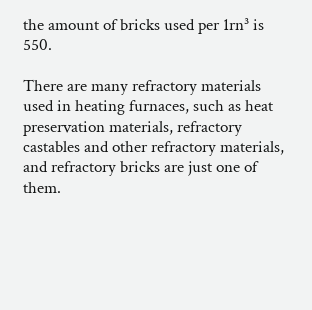the amount of bricks used per 1rn³ is 550.

There are many refractory materials used in heating furnaces, such as heat preservation materials, refractory castables and other refractory materials, and refractory bricks are just one of them.